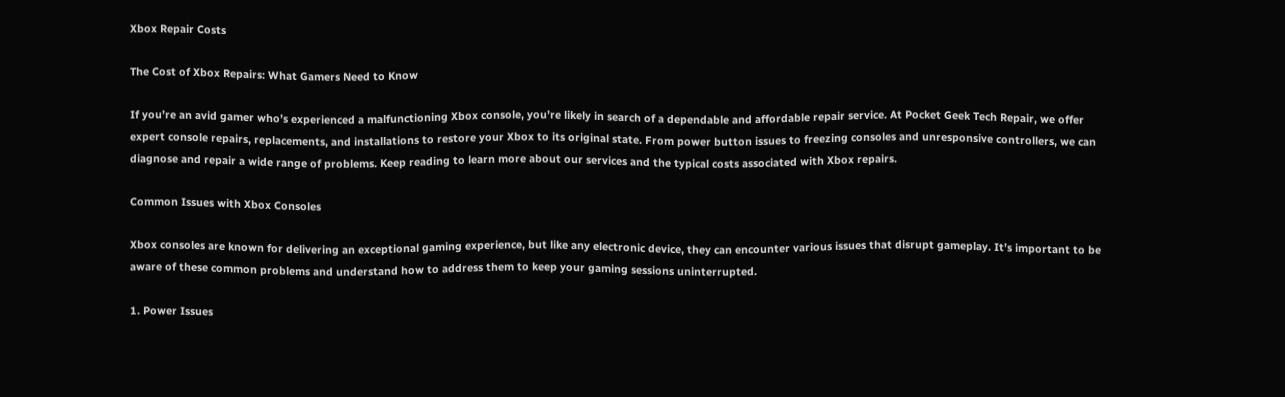Xbox Repair Costs

The Cost of Xbox Repairs: What Gamers Need to Know

If you’re an avid gamer who’s experienced a malfunctioning Xbox console, you’re likely in search of a dependable and affordable repair service. At Pocket Geek Tech Repair, we offer expert console repairs, replacements, and installations to restore your Xbox to its original state. From power button issues to freezing consoles and unresponsive controllers, we can diagnose and repair a wide range of problems. Keep reading to learn more about our services and the typical costs associated with Xbox repairs.

Common Issues with Xbox Consoles

Xbox consoles are known for delivering an exceptional gaming experience, but like any electronic device, they can encounter various issues that disrupt gameplay. It’s important to be aware of these common problems and understand how to address them to keep your gaming sessions uninterrupted.

1. Power Issues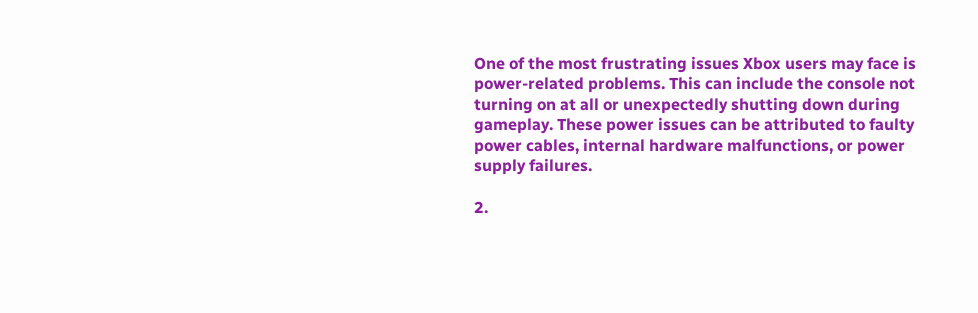One of the most frustrating issues Xbox users may face is power-related problems. This can include the console not turning on at all or unexpectedly shutting down during gameplay. These power issues can be attributed to faulty power cables, internal hardware malfunctions, or power supply failures.

2.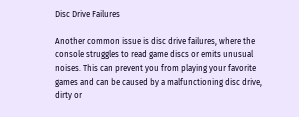Disc Drive Failures

Another common issue is disc drive failures, where the console struggles to read game discs or emits unusual noises. This can prevent you from playing your favorite games and can be caused by a malfunctioning disc drive, dirty or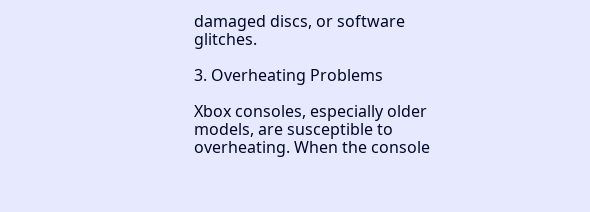damaged discs, or software glitches.

3. Overheating Problems

Xbox consoles, especially older models, are susceptible to overheating. When the console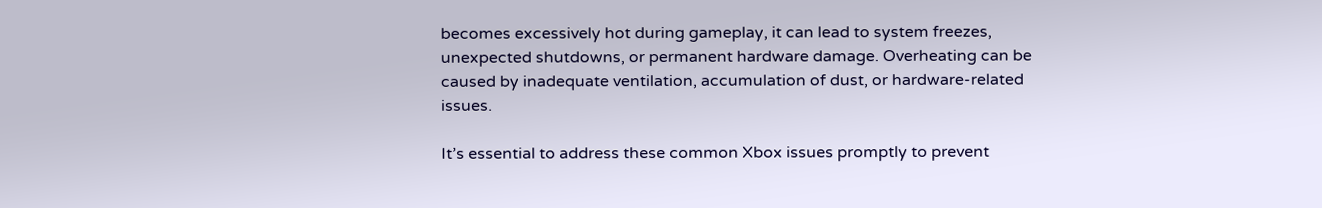becomes excessively hot during gameplay, it can lead to system freezes, unexpected shutdowns, or permanent hardware damage. Overheating can be caused by inadequate ventilation, accumulation of dust, or hardware-related issues.

It’s essential to address these common Xbox issues promptly to prevent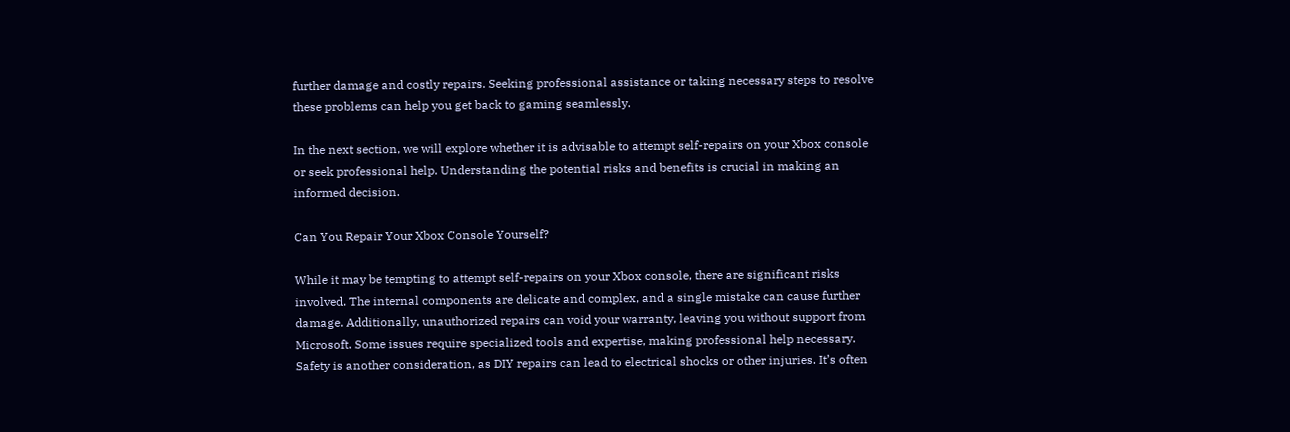further damage and costly repairs. Seeking professional assistance or taking necessary steps to resolve these problems can help you get back to gaming seamlessly.

In the next section, we will explore whether it is advisable to attempt self-repairs on your Xbox console or seek professional help. Understanding the potential risks and benefits is crucial in making an informed decision.

Can You Repair Your Xbox Console Yourself?

While it may be tempting to attempt self-repairs on your Xbox console, there are significant risks involved. The internal components are delicate and complex, and a single mistake can cause further damage. Additionally, unauthorized repairs can void your warranty, leaving you without support from Microsoft. Some issues require specialized tools and expertise, making professional help necessary. Safety is another consideration, as DIY repairs can lead to electrical shocks or other injuries. It’s often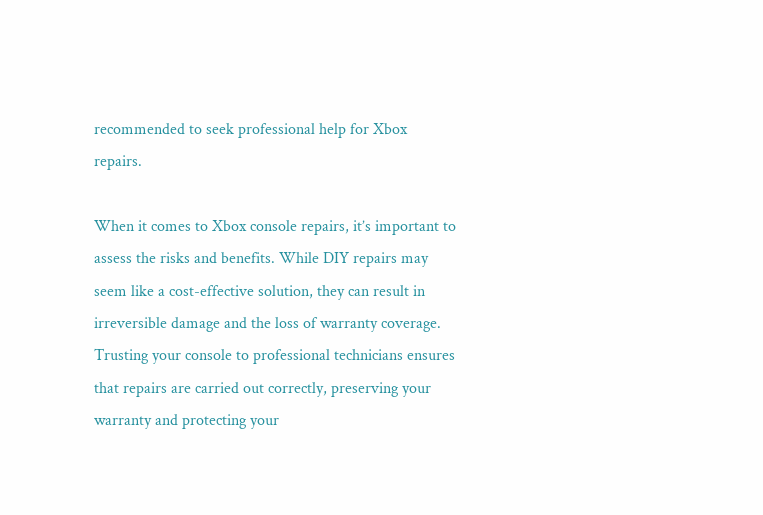recommended to seek professional help for Xbox repairs.

When it comes to Xbox console repairs, it’s important to assess the risks and benefits. While DIY repairs may seem like a cost-effective solution, they can result in irreversible damage and the loss of warranty coverage. Trusting your console to professional technicians ensures that repairs are carried out correctly, preserving your warranty and protecting your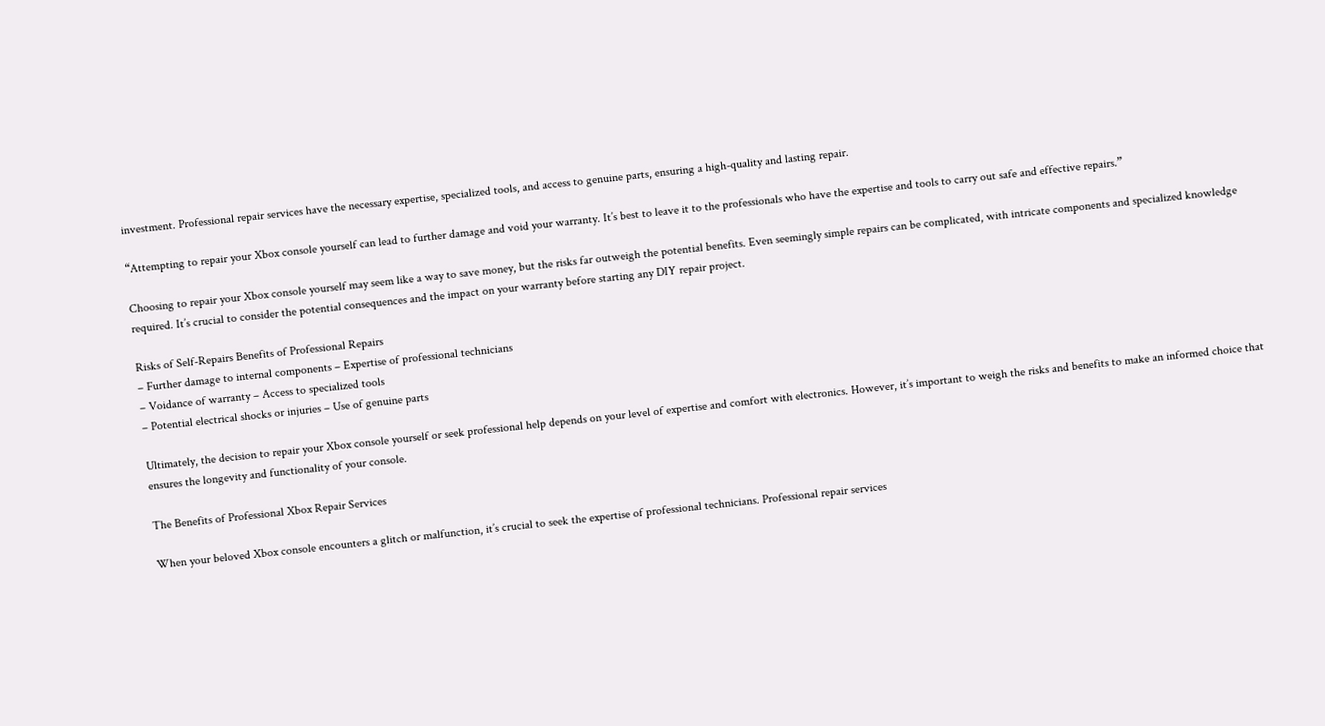investment. Professional repair services have the necessary expertise, specialized tools, and access to genuine parts, ensuring a high-quality and lasting repair.

“Attempting to repair your Xbox console yourself can lead to further damage and void your warranty. It’s best to leave it to the professionals who have the expertise and tools to carry out safe and effective repairs.”

Choosing to repair your Xbox console yourself may seem like a way to save money, but the risks far outweigh the potential benefits. Even seemingly simple repairs can be complicated, with intricate components and specialized knowledge required. It’s crucial to consider the potential consequences and the impact on your warranty before starting any DIY repair project.

Risks of Self-Repairs Benefits of Professional Repairs
– Further damage to internal components – Expertise of professional technicians
– Voidance of warranty – Access to specialized tools
– Potential electrical shocks or injuries – Use of genuine parts

Ultimately, the decision to repair your Xbox console yourself or seek professional help depends on your level of expertise and comfort with electronics. However, it’s important to weigh the risks and benefits to make an informed choice that ensures the longevity and functionality of your console.

The Benefits of Professional Xbox Repair Services

When your beloved Xbox console encounters a glitch or malfunction, it’s crucial to seek the expertise of professional technicians. Professional repair services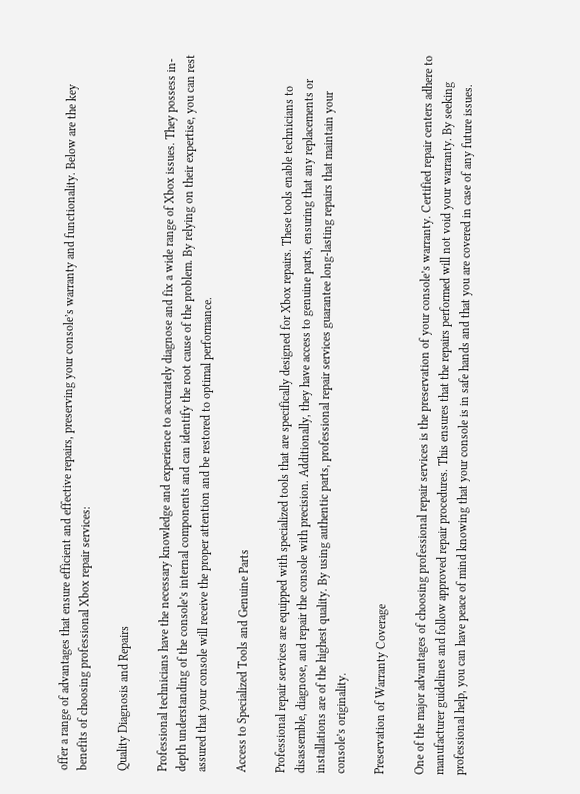offer a range of advantages that ensure efficient and effective repairs, preserving your console’s warranty and functionality. Below are the key benefits of choosing professional Xbox repair services:

Quality Diagnosis and Repairs

Professional technicians have the necessary knowledge and experience to accurately diagnose and fix a wide range of Xbox issues. They possess in-depth understanding of the console’s internal components and can identify the root cause of the problem. By relying on their expertise, you can rest assured that your console will receive the proper attention and be restored to optimal performance.

Access to Specialized Tools and Genuine Parts

Professional repair services are equipped with specialized tools that are specifically designed for Xbox repairs. These tools enable technicians to disassemble, diagnose, and repair the console with precision. Additionally, they have access to genuine parts, ensuring that any replacements or installations are of the highest quality. By using authentic parts, professional repair services guarantee long-lasting repairs that maintain your console’s originality.

Preservation of Warranty Coverage

One of the major advantages of choosing professional repair services is the preservation of your console’s warranty. Certified repair centers adhere to manufacturer guidelines and follow approved repair procedures. This ensures that the repairs performed will not void your warranty. By seeking professional help, you can have peace of mind knowing that your console is in safe hands and that you are covered in case of any future issues.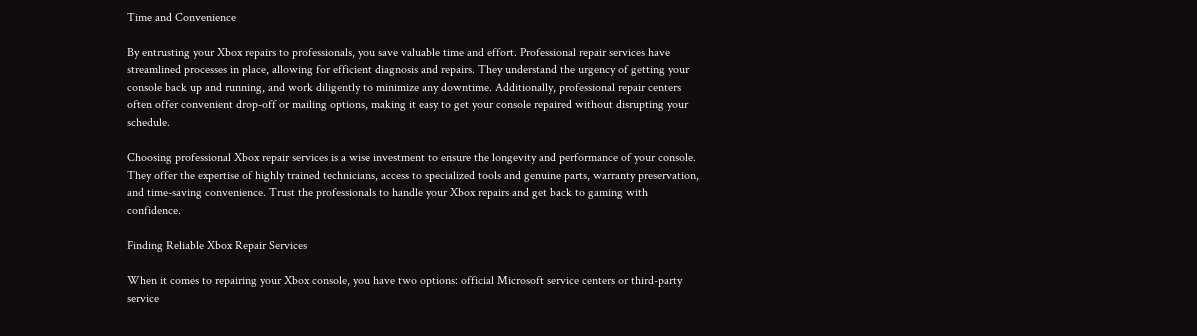Time and Convenience

By entrusting your Xbox repairs to professionals, you save valuable time and effort. Professional repair services have streamlined processes in place, allowing for efficient diagnosis and repairs. They understand the urgency of getting your console back up and running, and work diligently to minimize any downtime. Additionally, professional repair centers often offer convenient drop-off or mailing options, making it easy to get your console repaired without disrupting your schedule.

Choosing professional Xbox repair services is a wise investment to ensure the longevity and performance of your console. They offer the expertise of highly trained technicians, access to specialized tools and genuine parts, warranty preservation, and time-saving convenience. Trust the professionals to handle your Xbox repairs and get back to gaming with confidence.

Finding Reliable Xbox Repair Services

When it comes to repairing your Xbox console, you have two options: official Microsoft service centers or third-party service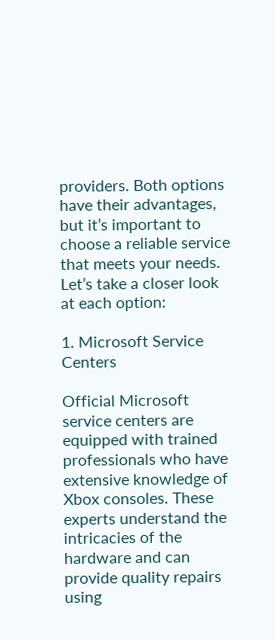providers. Both options have their advantages, but it’s important to choose a reliable service that meets your needs. Let’s take a closer look at each option:

1. Microsoft Service Centers

Official Microsoft service centers are equipped with trained professionals who have extensive knowledge of Xbox consoles. These experts understand the intricacies of the hardware and can provide quality repairs using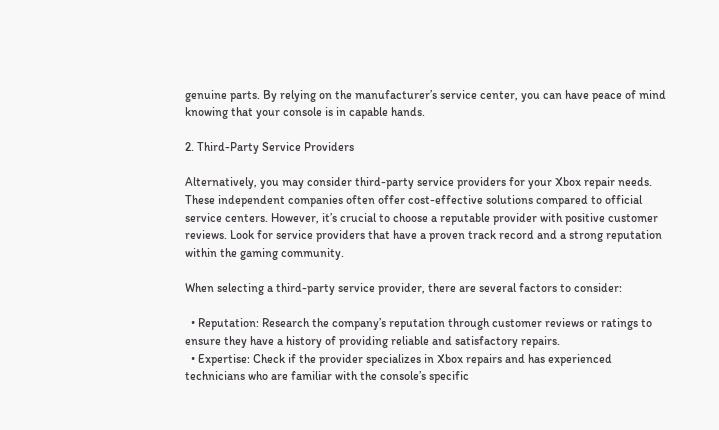genuine parts. By relying on the manufacturer’s service center, you can have peace of mind knowing that your console is in capable hands.

2. Third-Party Service Providers

Alternatively, you may consider third-party service providers for your Xbox repair needs. These independent companies often offer cost-effective solutions compared to official service centers. However, it’s crucial to choose a reputable provider with positive customer reviews. Look for service providers that have a proven track record and a strong reputation within the gaming community.

When selecting a third-party service provider, there are several factors to consider:

  • Reputation: Research the company’s reputation through customer reviews or ratings to ensure they have a history of providing reliable and satisfactory repairs.
  • Expertise: Check if the provider specializes in Xbox repairs and has experienced technicians who are familiar with the console’s specific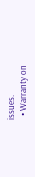issues.
  • Warranty on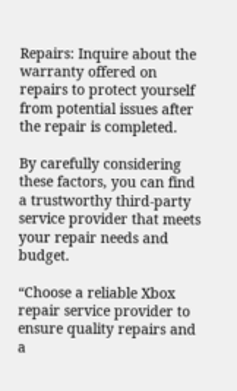Repairs: Inquire about the warranty offered on repairs to protect yourself from potential issues after the repair is completed.

By carefully considering these factors, you can find a trustworthy third-party service provider that meets your repair needs and budget.

“Choose a reliable Xbox repair service provider to ensure quality repairs and a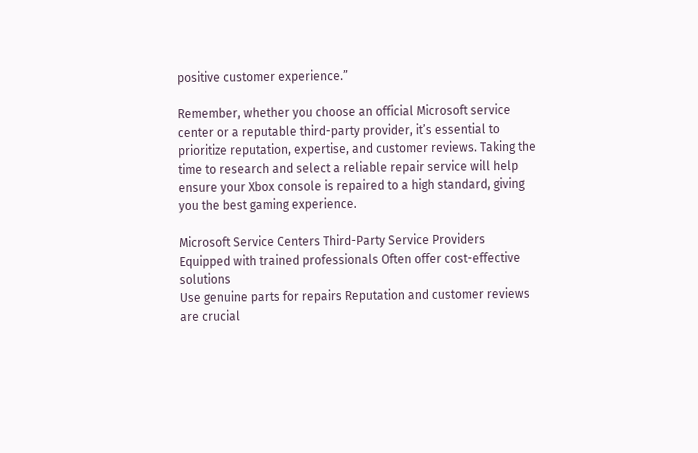positive customer experience.”

Remember, whether you choose an official Microsoft service center or a reputable third-party provider, it’s essential to prioritize reputation, expertise, and customer reviews. Taking the time to research and select a reliable repair service will help ensure your Xbox console is repaired to a high standard, giving you the best gaming experience.

Microsoft Service Centers Third-Party Service Providers
Equipped with trained professionals Often offer cost-effective solutions
Use genuine parts for repairs Reputation and customer reviews are crucial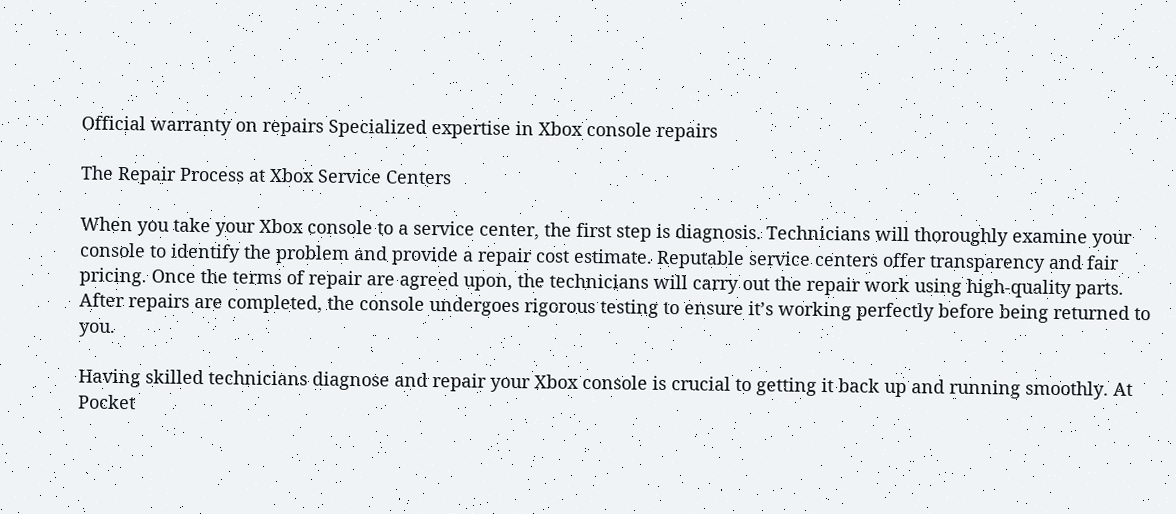Official warranty on repairs Specialized expertise in Xbox console repairs

The Repair Process at Xbox Service Centers

When you take your Xbox console to a service center, the first step is diagnosis. Technicians will thoroughly examine your console to identify the problem and provide a repair cost estimate. Reputable service centers offer transparency and fair pricing. Once the terms of repair are agreed upon, the technicians will carry out the repair work using high-quality parts. After repairs are completed, the console undergoes rigorous testing to ensure it’s working perfectly before being returned to you.

Having skilled technicians diagnose and repair your Xbox console is crucial to getting it back up and running smoothly. At Pocket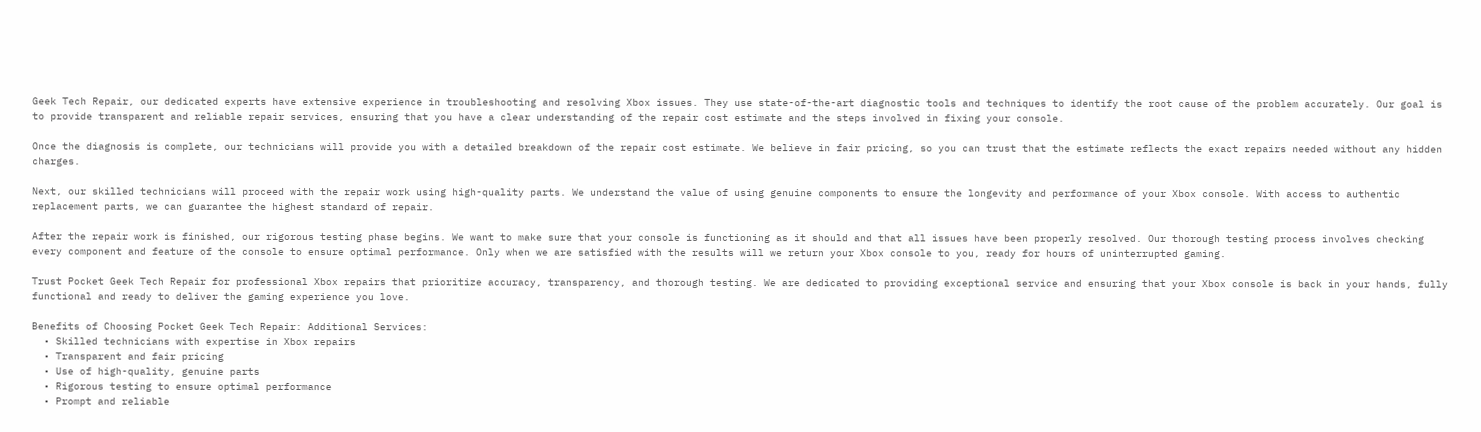Geek Tech Repair, our dedicated experts have extensive experience in troubleshooting and resolving Xbox issues. They use state-of-the-art diagnostic tools and techniques to identify the root cause of the problem accurately. Our goal is to provide transparent and reliable repair services, ensuring that you have a clear understanding of the repair cost estimate and the steps involved in fixing your console.

Once the diagnosis is complete, our technicians will provide you with a detailed breakdown of the repair cost estimate. We believe in fair pricing, so you can trust that the estimate reflects the exact repairs needed without any hidden charges.

Next, our skilled technicians will proceed with the repair work using high-quality parts. We understand the value of using genuine components to ensure the longevity and performance of your Xbox console. With access to authentic replacement parts, we can guarantee the highest standard of repair.

After the repair work is finished, our rigorous testing phase begins. We want to make sure that your console is functioning as it should and that all issues have been properly resolved. Our thorough testing process involves checking every component and feature of the console to ensure optimal performance. Only when we are satisfied with the results will we return your Xbox console to you, ready for hours of uninterrupted gaming.

Trust Pocket Geek Tech Repair for professional Xbox repairs that prioritize accuracy, transparency, and thorough testing. We are dedicated to providing exceptional service and ensuring that your Xbox console is back in your hands, fully functional and ready to deliver the gaming experience you love.

Benefits of Choosing Pocket Geek Tech Repair: Additional Services:
  • Skilled technicians with expertise in Xbox repairs
  • Transparent and fair pricing
  • Use of high-quality, genuine parts
  • Rigorous testing to ensure optimal performance
  • Prompt and reliable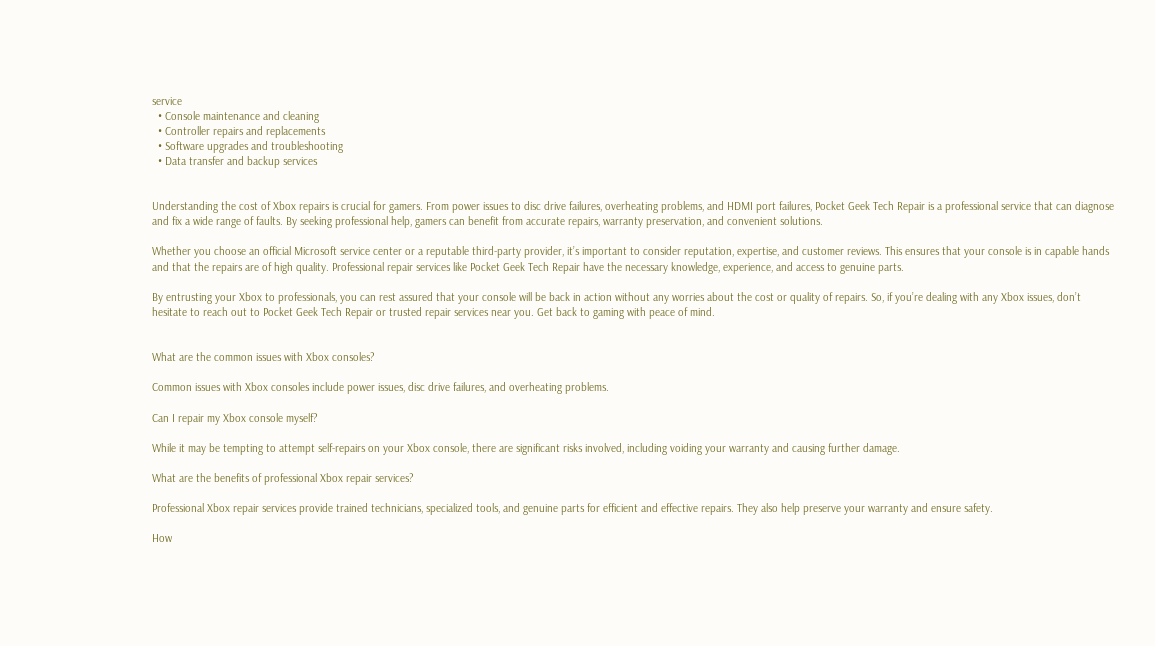service
  • Console maintenance and cleaning
  • Controller repairs and replacements
  • Software upgrades and troubleshooting
  • Data transfer and backup services


Understanding the cost of Xbox repairs is crucial for gamers. From power issues to disc drive failures, overheating problems, and HDMI port failures, Pocket Geek Tech Repair is a professional service that can diagnose and fix a wide range of faults. By seeking professional help, gamers can benefit from accurate repairs, warranty preservation, and convenient solutions.

Whether you choose an official Microsoft service center or a reputable third-party provider, it’s important to consider reputation, expertise, and customer reviews. This ensures that your console is in capable hands and that the repairs are of high quality. Professional repair services like Pocket Geek Tech Repair have the necessary knowledge, experience, and access to genuine parts.

By entrusting your Xbox to professionals, you can rest assured that your console will be back in action without any worries about the cost or quality of repairs. So, if you’re dealing with any Xbox issues, don’t hesitate to reach out to Pocket Geek Tech Repair or trusted repair services near you. Get back to gaming with peace of mind.


What are the common issues with Xbox consoles?

Common issues with Xbox consoles include power issues, disc drive failures, and overheating problems.

Can I repair my Xbox console myself?

While it may be tempting to attempt self-repairs on your Xbox console, there are significant risks involved, including voiding your warranty and causing further damage.

What are the benefits of professional Xbox repair services?

Professional Xbox repair services provide trained technicians, specialized tools, and genuine parts for efficient and effective repairs. They also help preserve your warranty and ensure safety.

How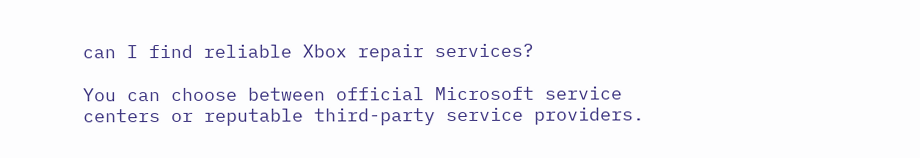can I find reliable Xbox repair services?

You can choose between official Microsoft service centers or reputable third-party service providers.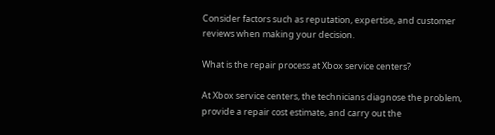Consider factors such as reputation, expertise, and customer reviews when making your decision.

What is the repair process at Xbox service centers?

At Xbox service centers, the technicians diagnose the problem, provide a repair cost estimate, and carry out the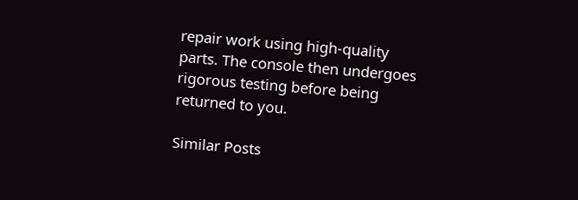repair work using high-quality parts. The console then undergoes rigorous testing before being returned to you.

Similar Posts